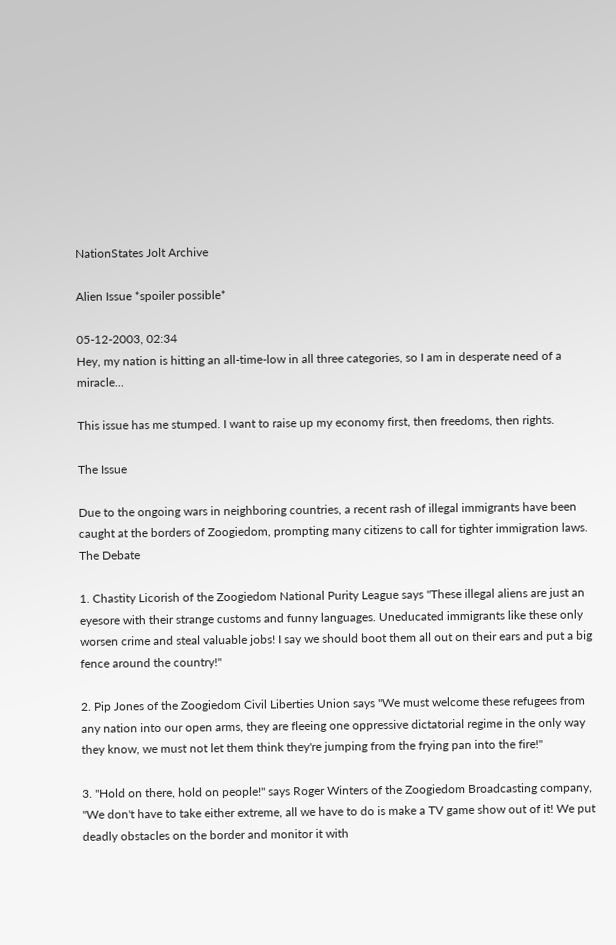NationStates Jolt Archive

Alien Issue *spoiler possible*

05-12-2003, 02:34
Hey, my nation is hitting an all-time-low in all three categories, so I am in desperate need of a miracle...

This issue has me stumped. I want to raise up my economy first, then freedoms, then rights.

The Issue

Due to the ongoing wars in neighboring countries, a recent rash of illegal immigrants have been caught at the borders of Zoogiedom, prompting many citizens to call for tighter immigration laws.
The Debate

1. Chastity Licorish of the Zoogiedom National Purity League says "These illegal aliens are just an eyesore with their strange customs and funny languages. Uneducated immigrants like these only worsen crime and steal valuable jobs! I say we should boot them all out on their ears and put a big fence around the country!"

2. Pip Jones of the Zoogiedom Civil Liberties Union says "We must welcome these refugees from any nation into our open arms, they are fleeing one oppressive dictatorial regime in the only way they know, we must not let them think they're jumping from the frying pan into the fire!"

3. "Hold on there, hold on people!" says Roger Winters of the Zoogiedom Broadcasting company, "We don't have to take either extreme, all we have to do is make a TV game show out of it! We put deadly obstacles on the border and monitor it with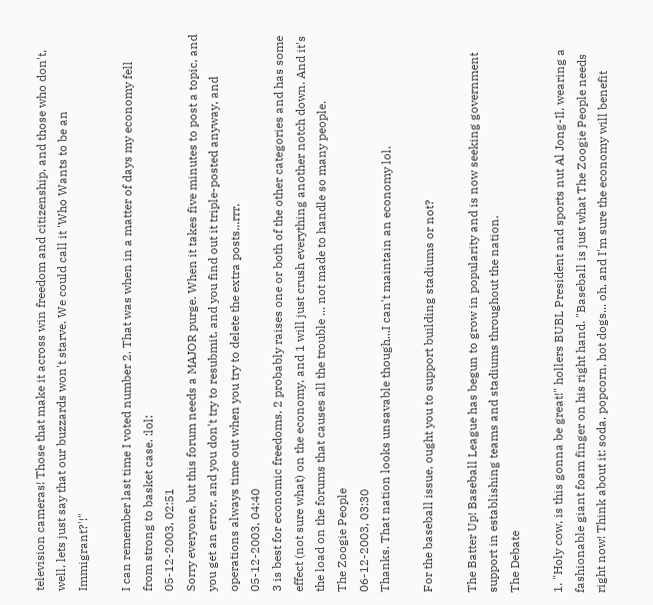television cameras! Those that make it across win freedom and citizenship, and those who don't, well, lets just say that our buzzards won't starve. We could call it 'Who Wants to be an Immigrant?'!"

I can remember last time I voted number 2. That was when in a matter of days my economy fell from strong to basket case. :lol:
05-12-2003, 02:51
Sorry everyone, but this forum needs a MAJOR purge. When it takes five minutes to post a topic, and you get an error, and you don't try to resubmit, and you find out it triple-posted anyway, and operations always time out when you try to delete the extra posts...rrr.
05-12-2003, 04:40
3 is best for economic freedoms, 2 probably raises one or both of the other categories and has some effect (not sure what) on the economy, and 1 will just crush everything another notch down. And it's the load on the forums that causes all the trouble ... not made to handle so many people.
The Zoogie People
06-12-2003, 03:30
Thanks. That nation looks unsavable though...I can't maintain an economy lol.

For the baseball issue, ought you to support building stadiums or not?

The Batter Up! Baseball League has begun to grow in popularity and is now seeking government support in establishing teams and stadiums throughout the nation.
The Debate

1. "Holy cow, is this gonna be great!" hollers BUBL President and sports nut Al Jong-Il, wearing a fashionable giant foam finger on his right hand. "Baseball is just what The Zoogie People needs right now! Think about it: soda, popcorn, hot dogs... oh, and I'm sure the economy will benefit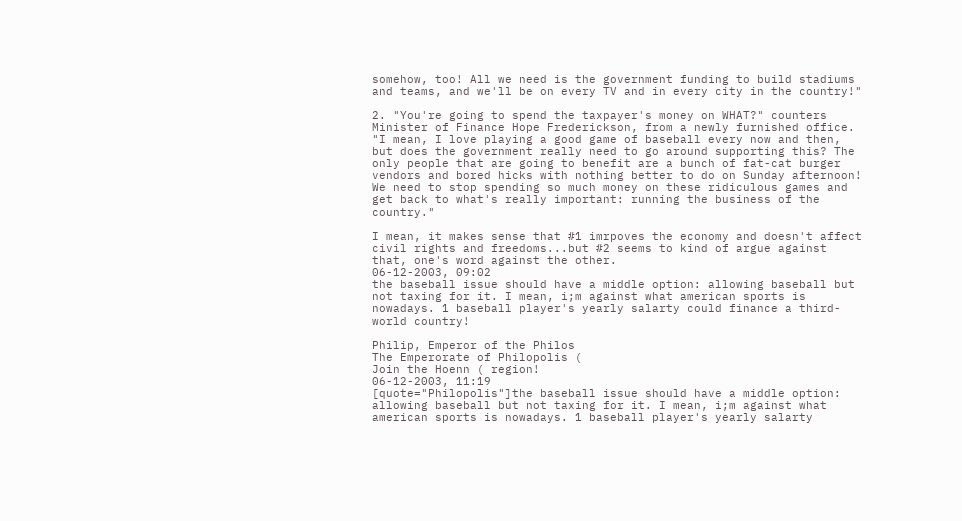somehow, too! All we need is the government funding to build stadiums and teams, and we'll be on every TV and in every city in the country!"

2. "You're going to spend the taxpayer's money on WHAT?" counters Minister of Finance Hope Frederickson, from a newly furnished office. "I mean, I love playing a good game of baseball every now and then, but does the government really need to go around supporting this? The only people that are going to benefit are a bunch of fat-cat burger vendors and bored hicks with nothing better to do on Sunday afternoon! We need to stop spending so much money on these ridiculous games and get back to what's really important: running the business of the country."

I mean, it makes sense that #1 imrpoves the economy and doesn't affect civil rights and freedoms...but #2 seems to kind of argue against that, one's word against the other.
06-12-2003, 09:02
the baseball issue should have a middle option: allowing baseball but not taxing for it. I mean, i;m against what american sports is nowadays. 1 baseball player's yearly salarty could finance a third-world country!

Philip, Emperor of the Philos
The Emperorate of Philopolis (
Join the Hoenn ( region!
06-12-2003, 11:19
[quote="Philopolis"]the baseball issue should have a middle option: allowing baseball but not taxing for it. I mean, i;m against what american sports is nowadays. 1 baseball player's yearly salarty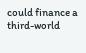could finance a third-world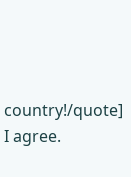country!/quote]
I agree.